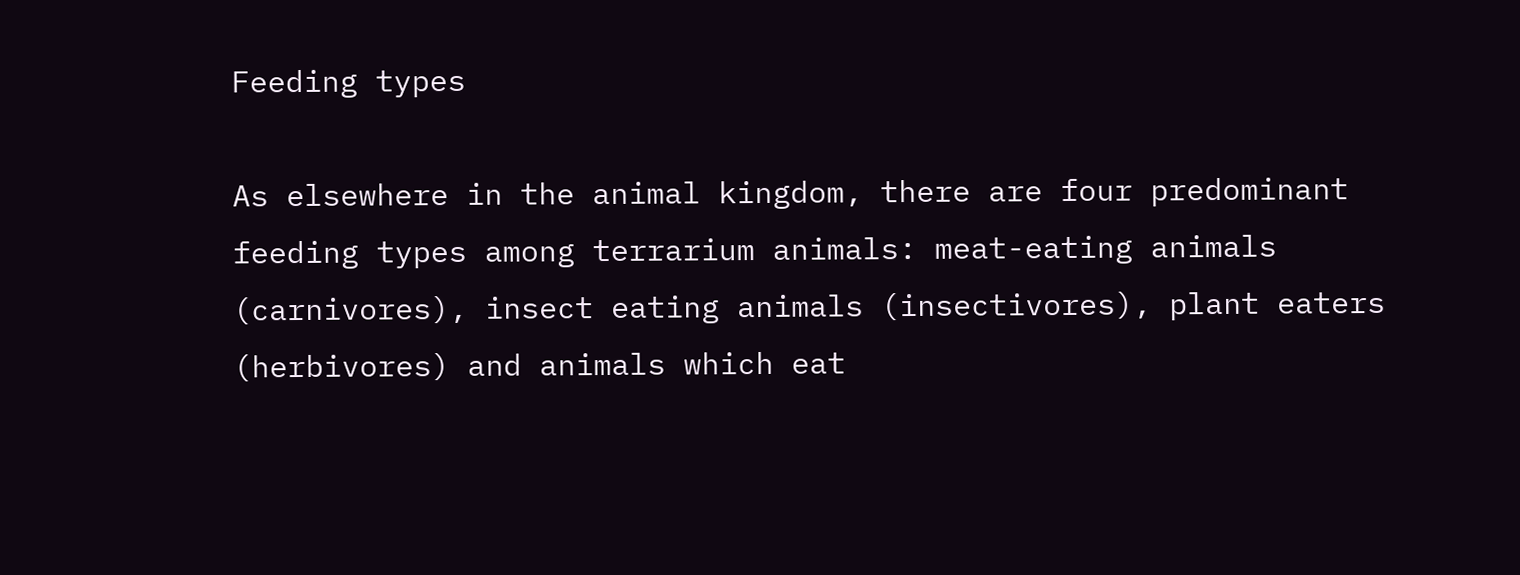Feeding types

As elsewhere in the animal kingdom, there are four predominant feeding types among terrarium animals: meat-eating animals (carnivores), insect eating animals (insectivores), plant eaters (herbivores) and animals which eat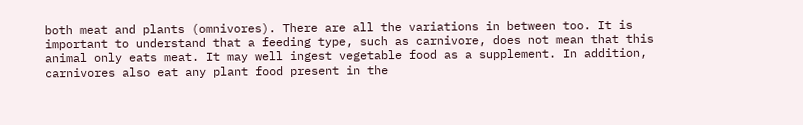both meat and plants (omnivores). There are all the variations in between too. It is important to understand that a feeding type, such as carnivore, does not mean that this animal only eats meat. It may well ingest vegetable food as a supplement. In addition, carnivores also eat any plant food present in the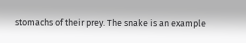stomachs of their prey. The snake is an example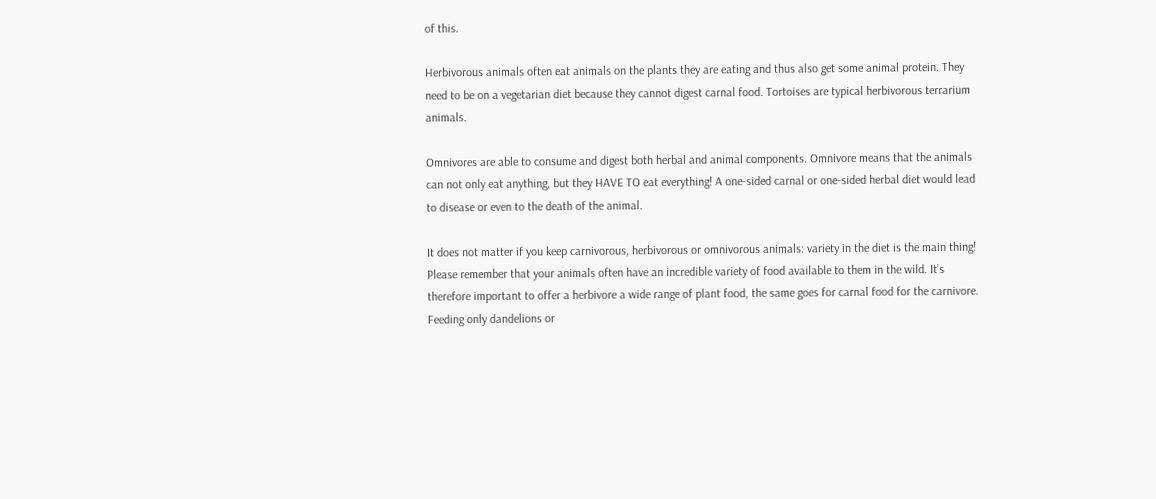of this.

Herbivorous animals often eat animals on the plants they are eating and thus also get some animal protein. They need to be on a vegetarian diet because they cannot digest carnal food. Tortoises are typical herbivorous terrarium animals.

Omnivores are able to consume and digest both herbal and animal components. Omnivore means that the animals can not only eat anything, but they HAVE TO eat everything! A one-sided carnal or one-sided herbal diet would lead to disease or even to the death of the animal.

It does not matter if you keep carnivorous, herbivorous or omnivorous animals: variety in the diet is the main thing! Please remember that your animals often have an incredible variety of food available to them in the wild. It’s therefore important to offer a herbivore a wide range of plant food, the same goes for carnal food for the carnivore. Feeding only dandelions or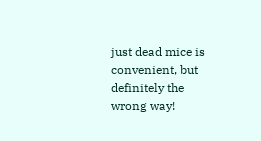just dead mice is convenient, but definitely the wrong way!